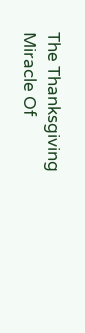The Thanksgiving Miracle Of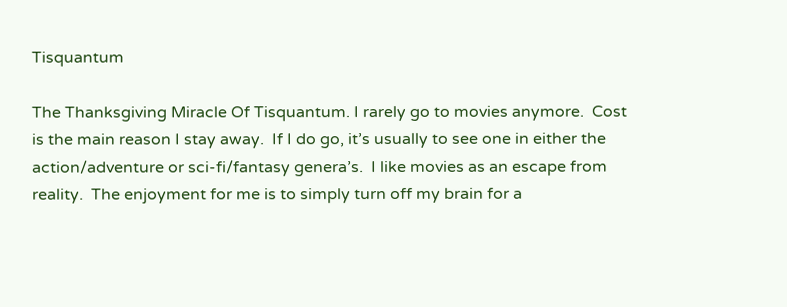Tisquantum

The Thanksgiving Miracle Of Tisquantum. I rarely go to movies anymore.  Cost is the main reason I stay away.  If I do go, it’s usually to see one in either the action/adventure or sci-fi/fantasy genera’s.  I like movies as an escape from reality.  The enjoyment for me is to simply turn off my brain for a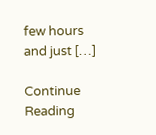few hours and just […]

Continue Reading